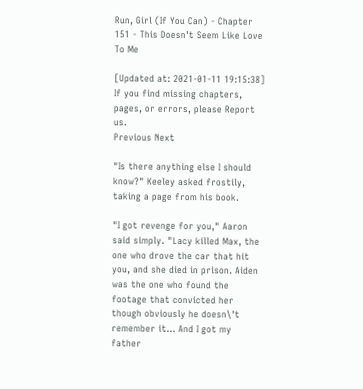Run, Girl (If You Can) - Chapter 151 - This Doesn't Seem Like Love To Me

[Updated at: 2021-01-11 19:15:38]
If you find missing chapters, pages, or errors, please Report us.
Previous Next

"Is there anything else I should know?" Keeley asked frostily, taking a page from his book.

"I got revenge for you," Aaron said simply. "Lacy killed Max, the one who drove the car that hit you, and she died in prison. Aiden was the one who found the footage that convicted her though obviously he doesn\'t remember it… And I got my father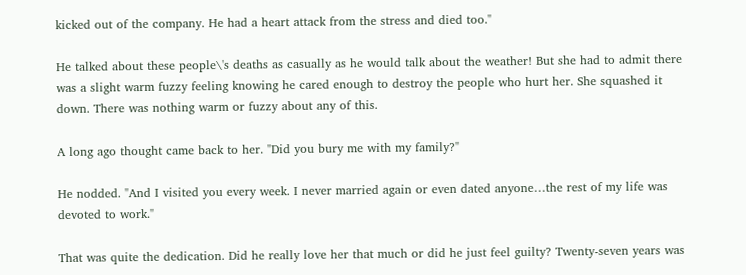kicked out of the company. He had a heart attack from the stress and died too."

He talked about these people\'s deaths as casually as he would talk about the weather! But she had to admit there was a slight warm fuzzy feeling knowing he cared enough to destroy the people who hurt her. She squashed it down. There was nothing warm or fuzzy about any of this.

A long ago thought came back to her. "Did you bury me with my family?"

He nodded. "And I visited you every week. I never married again or even dated anyone…the rest of my life was devoted to work."

That was quite the dedication. Did he really love her that much or did he just feel guilty? Twenty-seven years was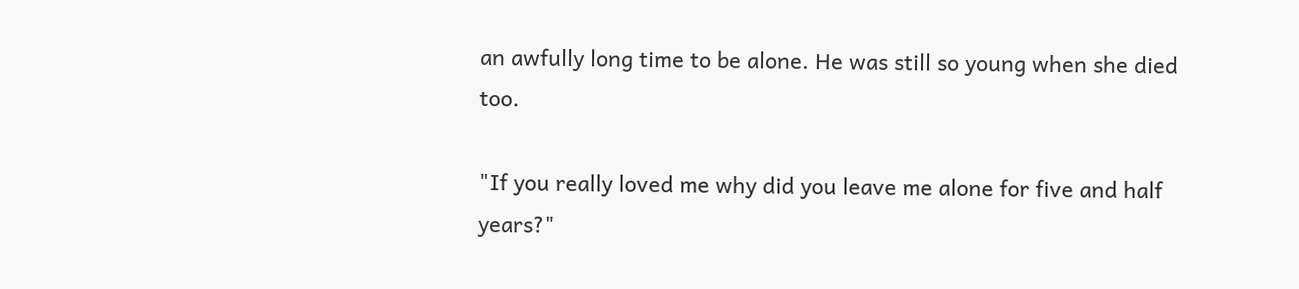an awfully long time to be alone. He was still so young when she died too.

"If you really loved me why did you leave me alone for five and half years?"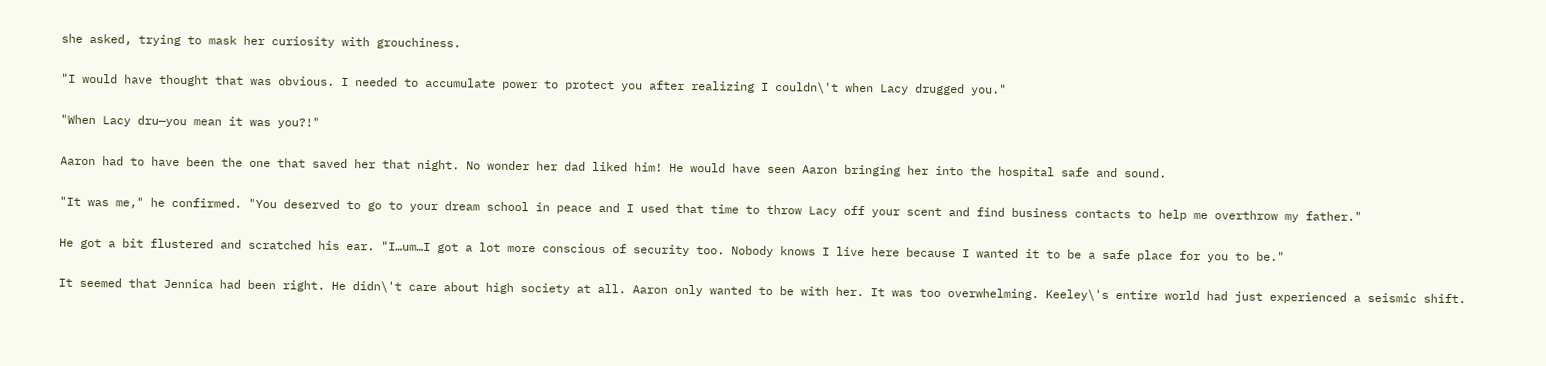she asked, trying to mask her curiosity with grouchiness.

"I would have thought that was obvious. I needed to accumulate power to protect you after realizing I couldn\'t when Lacy drugged you."

"When Lacy dru—you mean it was you?!"

Aaron had to have been the one that saved her that night. No wonder her dad liked him! He would have seen Aaron bringing her into the hospital safe and sound.

"It was me," he confirmed. "You deserved to go to your dream school in peace and I used that time to throw Lacy off your scent and find business contacts to help me overthrow my father."

He got a bit flustered and scratched his ear. "I…um…I got a lot more conscious of security too. Nobody knows I live here because I wanted it to be a safe place for you to be."

It seemed that Jennica had been right. He didn\'t care about high society at all. Aaron only wanted to be with her. It was too overwhelming. Keeley\'s entire world had just experienced a seismic shift.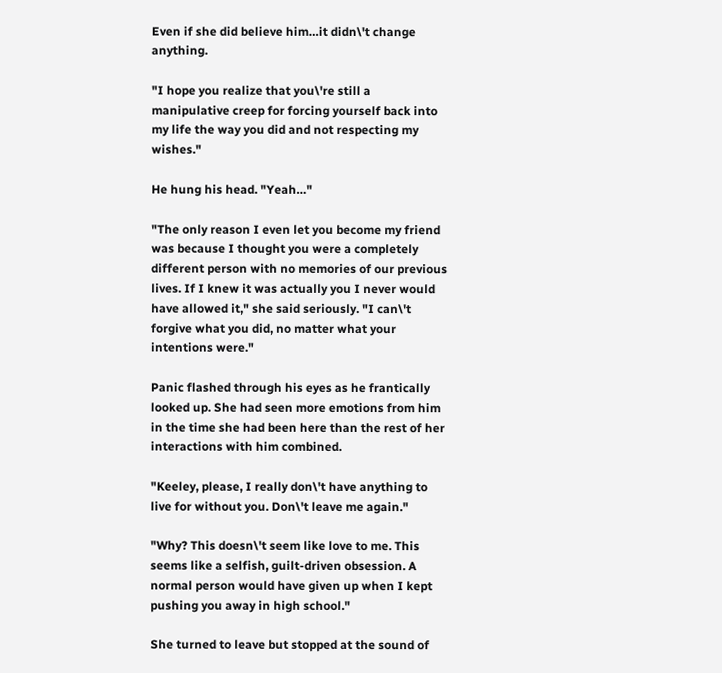Even if she did believe him…it didn\'t change anything.

"I hope you realize that you\'re still a manipulative creep for forcing yourself back into my life the way you did and not respecting my wishes."

He hung his head. "Yeah…"

"The only reason I even let you become my friend was because I thought you were a completely different person with no memories of our previous lives. If I knew it was actually you I never would have allowed it," she said seriously. "I can\'t forgive what you did, no matter what your intentions were."

Panic flashed through his eyes as he frantically looked up. She had seen more emotions from him in the time she had been here than the rest of her interactions with him combined.

"Keeley, please, I really don\'t have anything to live for without you. Don\'t leave me again."

"Why? This doesn\'t seem like love to me. This seems like a selfish, guilt-driven obsession. A normal person would have given up when I kept pushing you away in high school."

She turned to leave but stopped at the sound of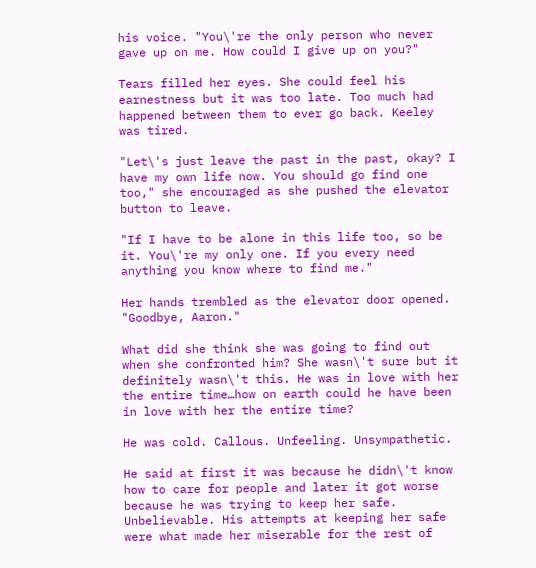his voice. "You\'re the only person who never gave up on me. How could I give up on you?"

Tears filled her eyes. She could feel his earnestness but it was too late. Too much had happened between them to ever go back. Keeley was tired.

"Let\'s just leave the past in the past, okay? I have my own life now. You should go find one too," she encouraged as she pushed the elevator button to leave.

"If I have to be alone in this life too, so be it. You\'re my only one. If you every need anything you know where to find me."

Her hands trembled as the elevator door opened. "Goodbye, Aaron."

What did she think she was going to find out when she confronted him? She wasn\'t sure but it definitely wasn\'t this. He was in love with her the entire time…how on earth could he have been in love with her the entire time?

He was cold. Callous. Unfeeling. Unsympathetic.

He said at first it was because he didn\'t know how to care for people and later it got worse because he was trying to keep her safe. Unbelievable. His attempts at keeping her safe were what made her miserable for the rest of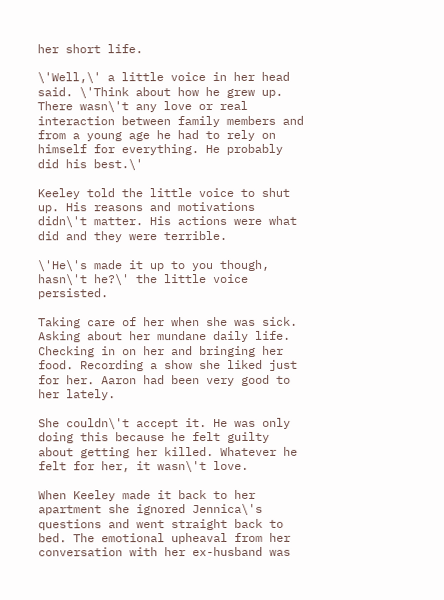her short life.

\'Well,\' a little voice in her head said. \'Think about how he grew up. There wasn\'t any love or real interaction between family members and from a young age he had to rely on himself for everything. He probably did his best.\'

Keeley told the little voice to shut up. His reasons and motivations didn\'t matter. His actions were what did and they were terrible.

\'He\'s made it up to you though, hasn\'t he?\' the little voice persisted.

Taking care of her when she was sick. Asking about her mundane daily life. Checking in on her and bringing her food. Recording a show she liked just for her. Aaron had been very good to her lately.

She couldn\'t accept it. He was only doing this because he felt guilty about getting her killed. Whatever he felt for her, it wasn\'t love.

When Keeley made it back to her apartment she ignored Jennica\'s questions and went straight back to bed. The emotional upheaval from her conversation with her ex-husband was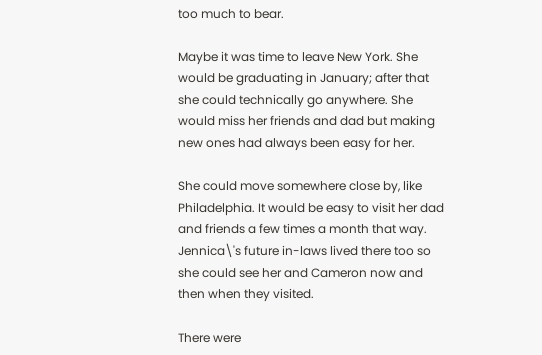too much to bear.

Maybe it was time to leave New York. She would be graduating in January; after that she could technically go anywhere. She would miss her friends and dad but making new ones had always been easy for her.

She could move somewhere close by, like Philadelphia. It would be easy to visit her dad and friends a few times a month that way. Jennica\'s future in-laws lived there too so she could see her and Cameron now and then when they visited.

There were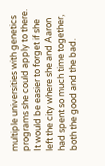multiple universities with genetics programs she could apply to there. It would be easier to forget if she left the city where she and Aaron had spent so much time together, both the good and the bad.